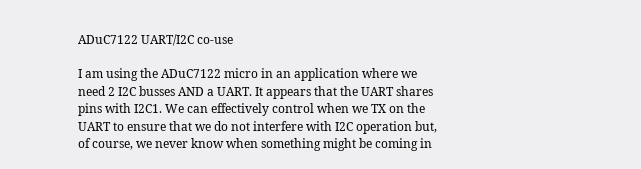ADuC7122 UART/I2C co-use

I am using the ADuC7122 micro in an application where we need 2 I2C busses AND a UART. It appears that the UART shares pins with I2C1. We can effectively control when we TX on the UART to ensure that we do not interfere with I2C operation but, of course, we never know when something might be coming in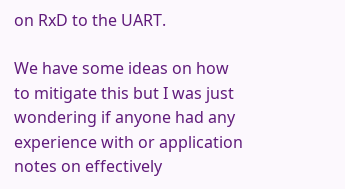on RxD to the UART.

We have some ideas on how to mitigate this but I was just wondering if anyone had any experience with or application notes on effectively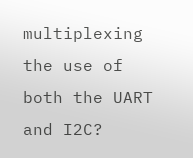multiplexing the use of both the UART and I2C?